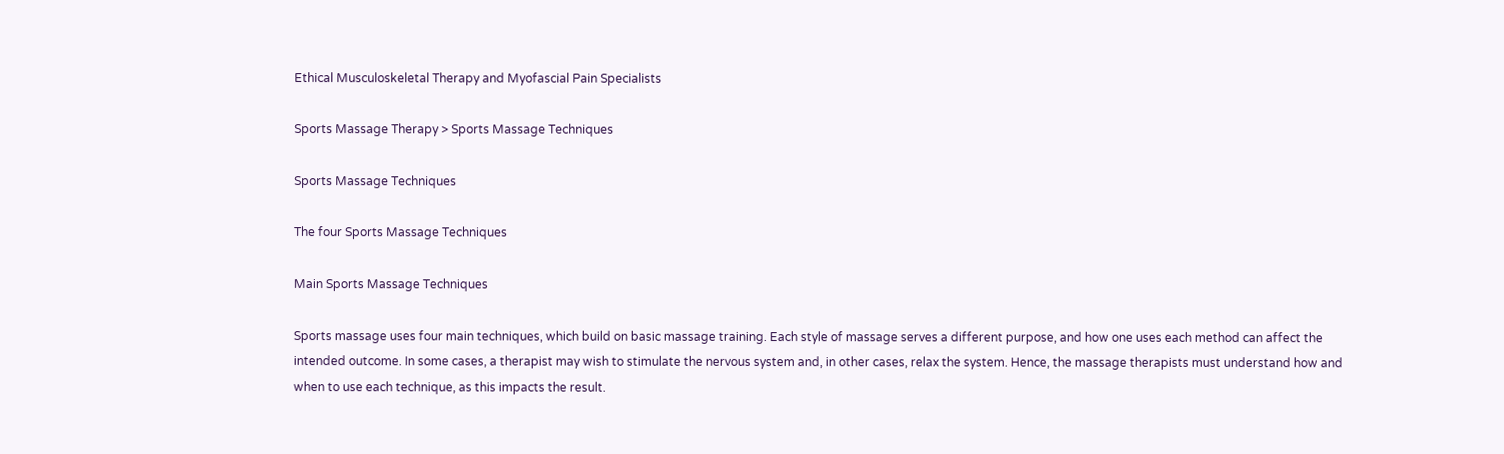Ethical Musculoskeletal Therapy and Myofascial Pain Specialists

Sports Massage Therapy > Sports Massage Techniques

Sports Massage Techniques

The four Sports Massage Techniques

Main Sports Massage Techniques

Sports massage uses four main techniques, which build on basic massage training. Each style of massage serves a different purpose, and how one uses each method can affect the intended outcome. In some cases, a therapist may wish to stimulate the nervous system and, in other cases, relax the system. Hence, the massage therapists must understand how and when to use each technique, as this impacts the result.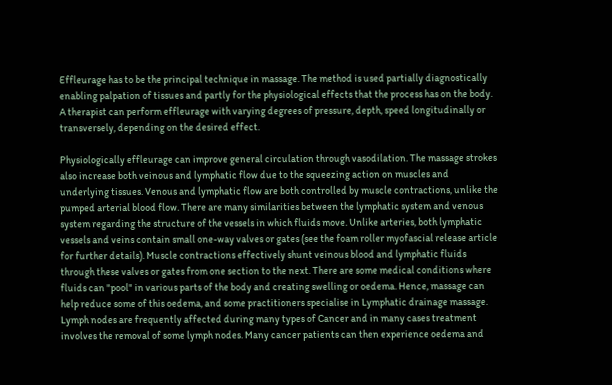Effleurage has to be the principal technique in massage. The method is used partially diagnostically enabling palpation of tissues and partly for the physiological effects that the process has on the body. A therapist can perform effleurage with varying degrees of pressure, depth, speed longitudinally or transversely, depending on the desired effect.

Physiologically effleurage can improve general circulation through vasodilation. The massage strokes also increase both veinous and lymphatic flow due to the squeezing action on muscles and underlying tissues. Venous and lymphatic flow are both controlled by muscle contractions, unlike the pumped arterial blood flow. There are many similarities between the lymphatic system and venous system regarding the structure of the vessels in which fluids move. Unlike arteries, both lymphatic vessels and veins contain small one-way valves or gates (see the foam roller myofascial release article for further details). Muscle contractions effectively shunt veinous blood and lymphatic fluids through these valves or gates from one section to the next. There are some medical conditions where fluids can "pool" in various parts of the body and creating swelling or oedema. Hence, massage can help reduce some of this oedema, and some practitioners specialise in Lymphatic drainage massage. Lymph nodes are frequently affected during many types of Cancer and in many cases treatment involves the removal of some lymph nodes. Many cancer patients can then experience oedema and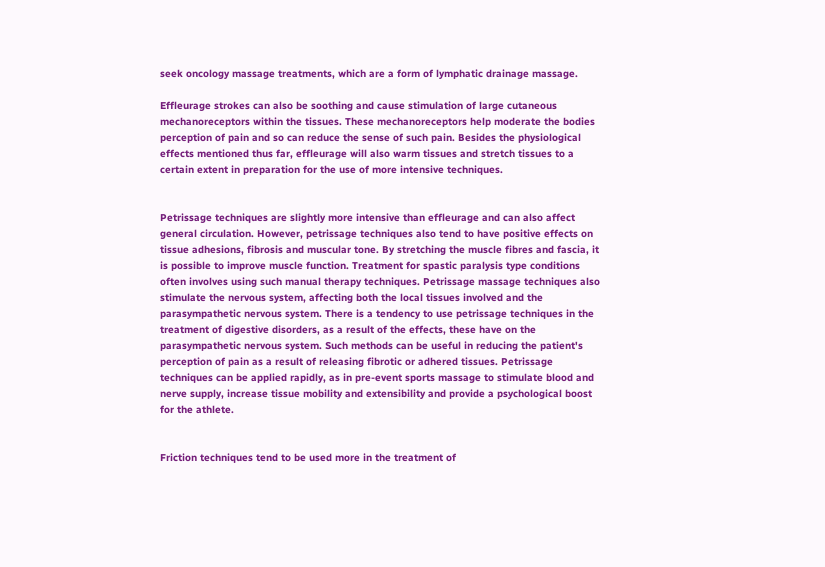seek oncology massage treatments, which are a form of lymphatic drainage massage.

Effleurage strokes can also be soothing and cause stimulation of large cutaneous mechanoreceptors within the tissues. These mechanoreceptors help moderate the bodies perception of pain and so can reduce the sense of such pain. Besides the physiological effects mentioned thus far, effleurage will also warm tissues and stretch tissues to a certain extent in preparation for the use of more intensive techniques.


Petrissage techniques are slightly more intensive than effleurage and can also affect general circulation. However, petrissage techniques also tend to have positive effects on tissue adhesions, fibrosis and muscular tone. By stretching the muscle fibres and fascia, it is possible to improve muscle function. Treatment for spastic paralysis type conditions often involves using such manual therapy techniques. Petrissage massage techniques also stimulate the nervous system, affecting both the local tissues involved and the parasympathetic nervous system. There is a tendency to use petrissage techniques in the treatment of digestive disorders, as a result of the effects, these have on the parasympathetic nervous system. Such methods can be useful in reducing the patient's perception of pain as a result of releasing fibrotic or adhered tissues. Petrissage techniques can be applied rapidly, as in pre-event sports massage to stimulate blood and nerve supply, increase tissue mobility and extensibility and provide a psychological boost for the athlete.


Friction techniques tend to be used more in the treatment of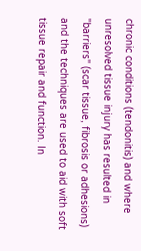chronic conditions (tendonitis) and where unresolved tissue injury has resulted in "barriers" (scar tissue, fibrosis or adhesions) and the techniques are used to aid with soft tissue repair and function. In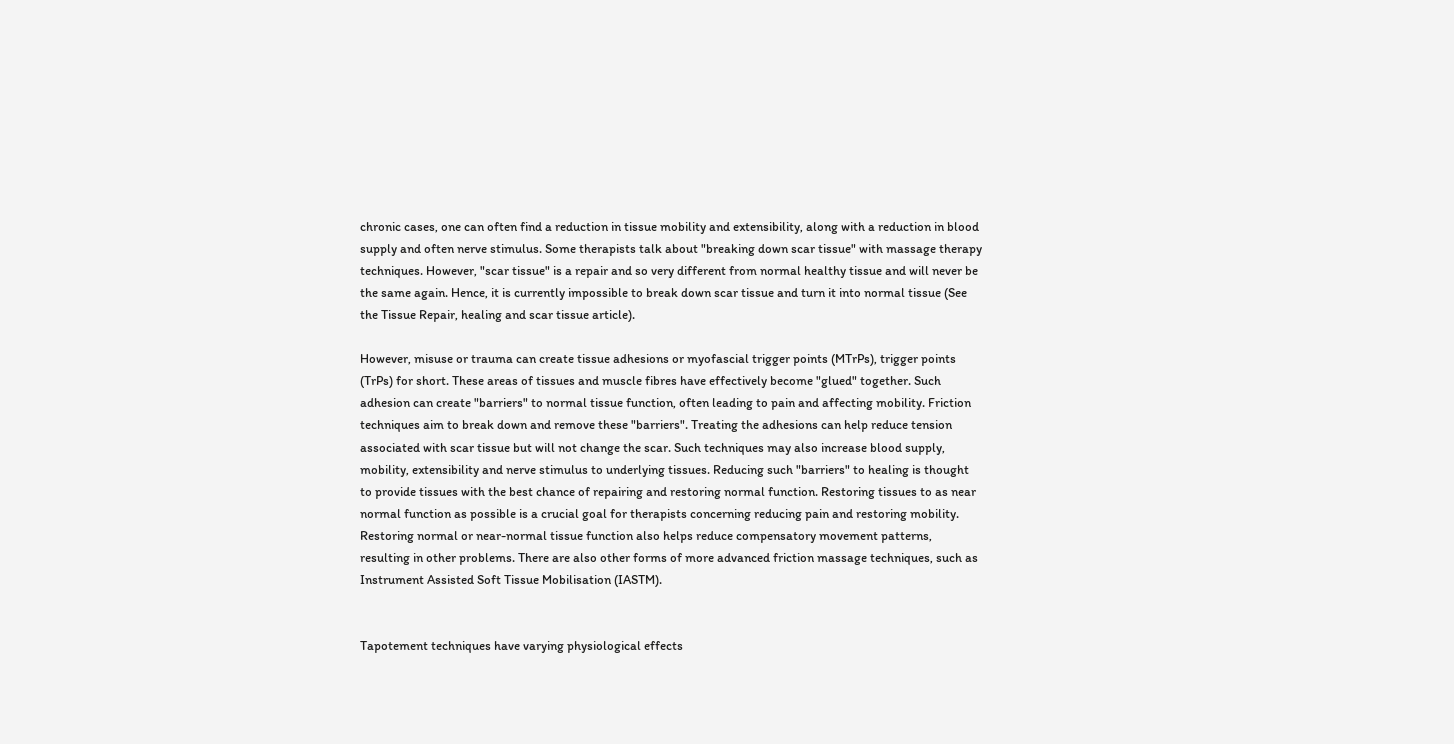chronic cases, one can often find a reduction in tissue mobility and extensibility, along with a reduction in blood supply and often nerve stimulus. Some therapists talk about "breaking down scar tissue" with massage therapy techniques. However, "scar tissue" is a repair and so very different from normal healthy tissue and will never be the same again. Hence, it is currently impossible to break down scar tissue and turn it into normal tissue (See the Tissue Repair, healing and scar tissue article).

However, misuse or trauma can create tissue adhesions or myofascial trigger points (MTrPs), trigger points (TrPs) for short. These areas of tissues and muscle fibres have effectively become "glued" together. Such adhesion can create "barriers" to normal tissue function, often leading to pain and affecting mobility. Friction techniques aim to break down and remove these "barriers". Treating the adhesions can help reduce tension associated with scar tissue but will not change the scar. Such techniques may also increase blood supply, mobility, extensibility and nerve stimulus to underlying tissues. Reducing such "barriers" to healing is thought to provide tissues with the best chance of repairing and restoring normal function. Restoring tissues to as near normal function as possible is a crucial goal for therapists concerning reducing pain and restoring mobility. Restoring normal or near-normal tissue function also helps reduce compensatory movement patterns, resulting in other problems. There are also other forms of more advanced friction massage techniques, such as Instrument Assisted Soft Tissue Mobilisation (IASTM).


Tapotement techniques have varying physiological effects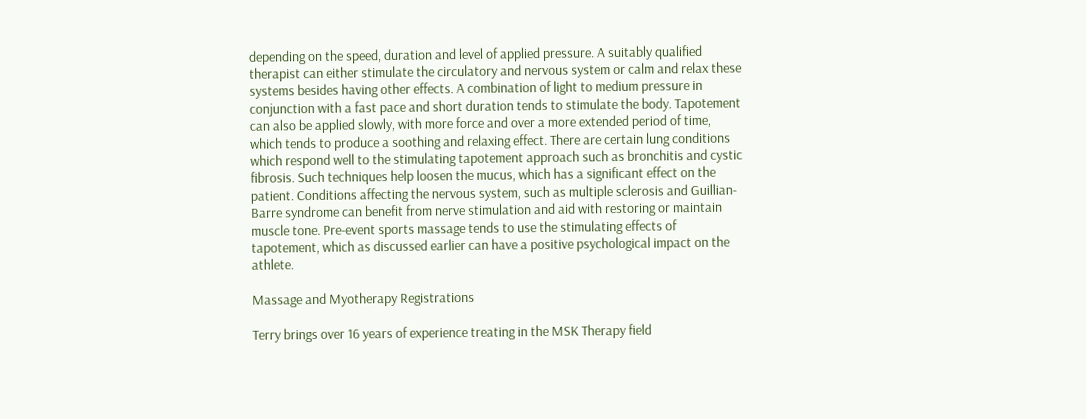depending on the speed, duration and level of applied pressure. A suitably qualified therapist can either stimulate the circulatory and nervous system or calm and relax these systems besides having other effects. A combination of light to medium pressure in conjunction with a fast pace and short duration tends to stimulate the body. Tapotement can also be applied slowly, with more force and over a more extended period of time, which tends to produce a soothing and relaxing effect. There are certain lung conditions which respond well to the stimulating tapotement approach such as bronchitis and cystic fibrosis. Such techniques help loosen the mucus, which has a significant effect on the patient. Conditions affecting the nervous system, such as multiple sclerosis and Guillian-Barre syndrome can benefit from nerve stimulation and aid with restoring or maintain muscle tone. Pre-event sports massage tends to use the stimulating effects of tapotement, which as discussed earlier can have a positive psychological impact on the athlete.

Massage and Myotherapy Registrations

Terry brings over 16 years of experience treating in the MSK Therapy field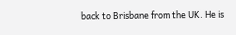back to Brisbane from the UK. He is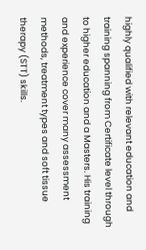highly qualified with relevant education and training spanning from Certificate level through to higher education and a Masters. His training and experience cover many assessment methods, treatment types and soft tissue therapy (STT) skills.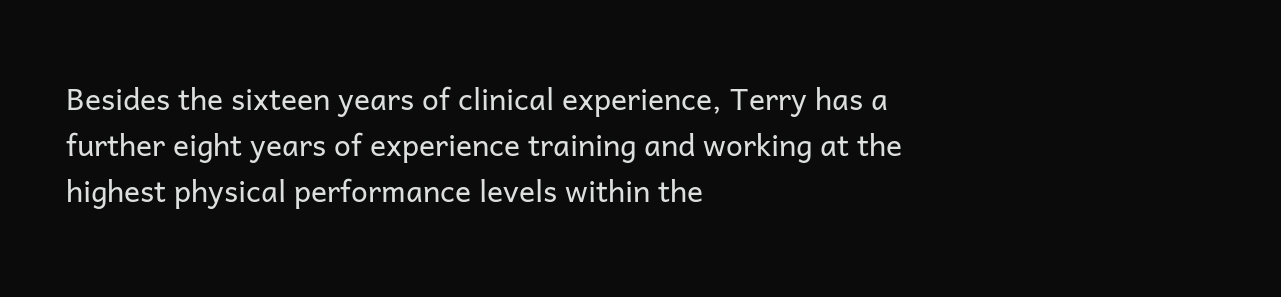Besides the sixteen years of clinical experience, Terry has a further eight years of experience training and working at the highest physical performance levels within the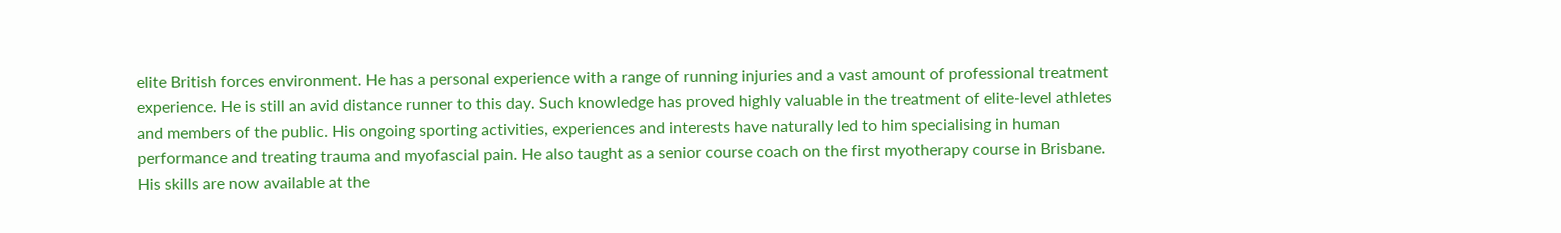elite British forces environment. He has a personal experience with a range of running injuries and a vast amount of professional treatment experience. He is still an avid distance runner to this day. Such knowledge has proved highly valuable in the treatment of elite-level athletes and members of the public. His ongoing sporting activities, experiences and interests have naturally led to him specialising in human performance and treating trauma and myofascial pain. He also taught as a senior course coach on the first myotherapy course in Brisbane. His skills are now available at the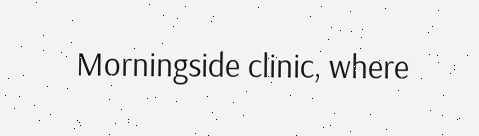Morningside clinic, where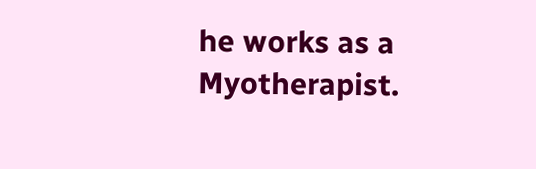he works as a Myotherapist.